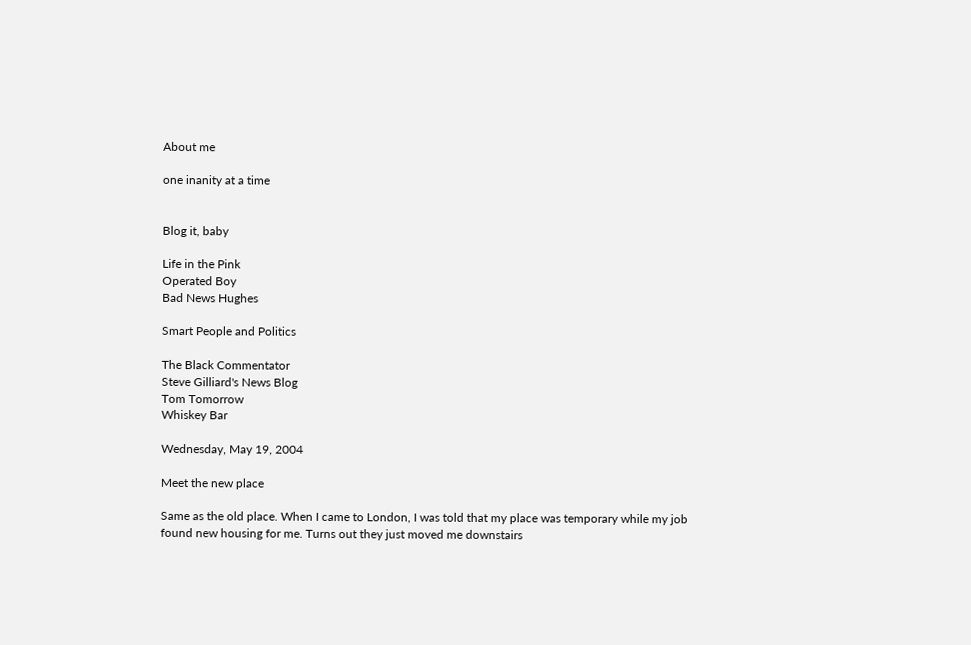About me

one inanity at a time


Blog it, baby

Life in the Pink
Operated Boy
Bad News Hughes

Smart People and Politics

The Black Commentator
Steve Gilliard's News Blog
Tom Tomorrow
Whiskey Bar

Wednesday, May 19, 2004

Meet the new place

Same as the old place. When I came to London, I was told that my place was temporary while my job found new housing for me. Turns out they just moved me downstairs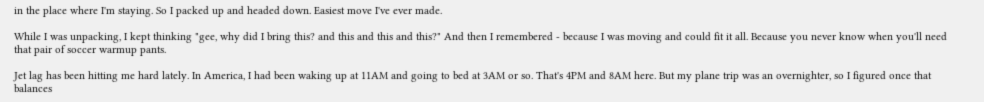in the place where I'm staying. So I packed up and headed down. Easiest move I've ever made.

While I was unpacking, I kept thinking "gee, why did I bring this? and this and this and this?" And then I remembered - because I was moving and could fit it all. Because you never know when you'll need that pair of soccer warmup pants.

Jet lag has been hitting me hard lately. In America, I had been waking up at 11AM and going to bed at 3AM or so. That's 4PM and 8AM here. But my plane trip was an overnighter, so I figured once that balances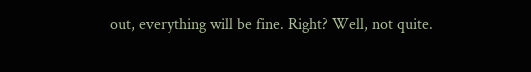out, everything will be fine. Right? Well, not quite.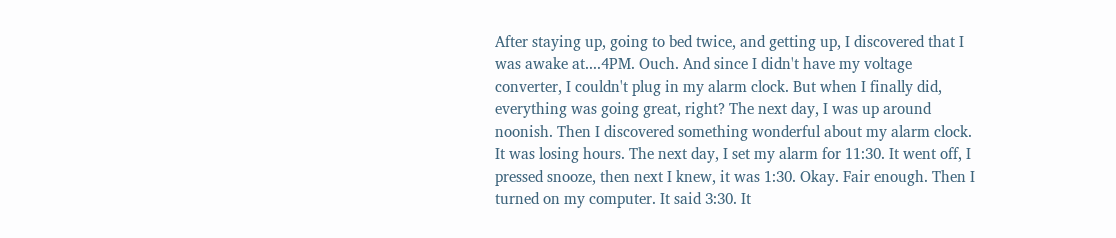After staying up, going to bed twice, and getting up, I discovered that I was awake at....4PM. Ouch. And since I didn't have my voltage converter, I couldn't plug in my alarm clock. But when I finally did, everything was going great, right? The next day, I was up around noonish. Then I discovered something wonderful about my alarm clock. It was losing hours. The next day, I set my alarm for 11:30. It went off, I pressed snooze, then next I knew, it was 1:30. Okay. Fair enough. Then I turned on my computer. It said 3:30. It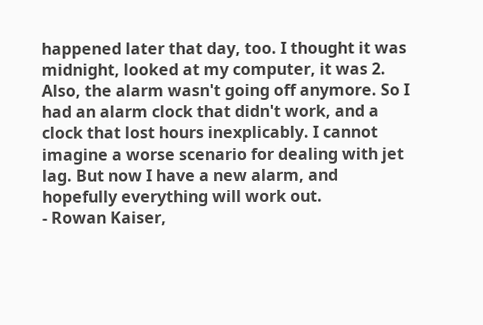happened later that day, too. I thought it was midnight, looked at my computer, it was 2. Also, the alarm wasn't going off anymore. So I had an alarm clock that didn't work, and a clock that lost hours inexplicably. I cannot imagine a worse scenario for dealing with jet lag. But now I have a new alarm, and hopefully everything will work out.
- Rowan Kaiser,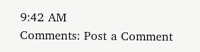9:42 AM
Comments: Post a Comment